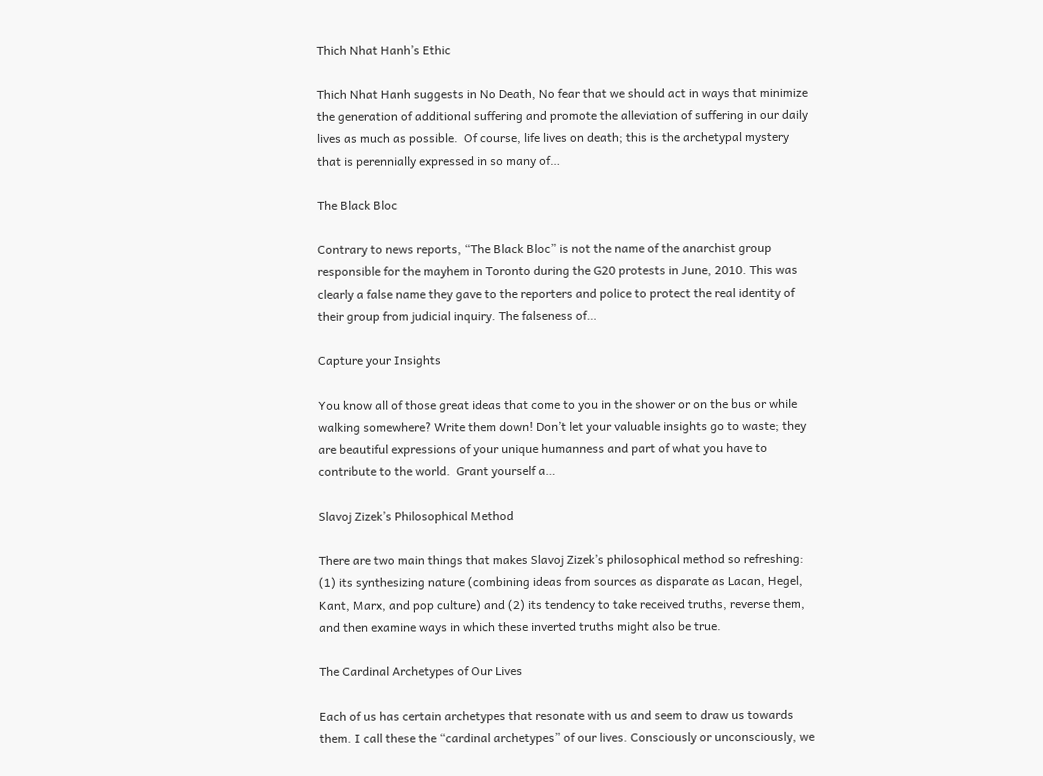Thich Nhat Hanh’s Ethic

Thich Nhat Hanh suggests in No Death, No fear that we should act in ways that minimize the generation of additional suffering and promote the alleviation of suffering in our daily lives as much as possible.  Of course, life lives on death; this is the archetypal mystery that is perennially expressed in so many of…

The Black Bloc

Contrary to news reports, “The Black Bloc” is not the name of the anarchist group responsible for the mayhem in Toronto during the G20 protests in June, 2010. This was clearly a false name they gave to the reporters and police to protect the real identity of their group from judicial inquiry. The falseness of…

Capture your Insights

You know all of those great ideas that come to you in the shower or on the bus or while walking somewhere? Write them down! Don’t let your valuable insights go to waste; they are beautiful expressions of your unique humanness and part of what you have to contribute to the world.  Grant yourself a…

Slavoj Zizek’s Philosophical Method

There are two main things that makes Slavoj Zizek’s philosophical method so refreshing: (1) its synthesizing nature (combining ideas from sources as disparate as Lacan, Hegel, Kant, Marx, and pop culture) and (2) its tendency to take received truths, reverse them, and then examine ways in which these inverted truths might also be true.

The Cardinal Archetypes of Our Lives

Each of us has certain archetypes that resonate with us and seem to draw us towards them. I call these the “cardinal archetypes” of our lives. Consciously or unconsciously, we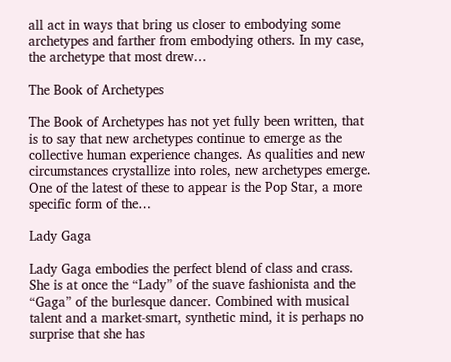all act in ways that bring us closer to embodying some archetypes and farther from embodying others. In my case, the archetype that most drew…

The Book of Archetypes

The Book of Archetypes has not yet fully been written, that is to say that new archetypes continue to emerge as the collective human experience changes. As qualities and new circumstances crystallize into roles, new archetypes emerge. One of the latest of these to appear is the Pop Star, a more specific form of the…

Lady Gaga

Lady Gaga embodies the perfect blend of class and crass. She is at once the “Lady” of the suave fashionista and the “Gaga” of the burlesque dancer. Combined with musical talent and a market-smart, synthetic mind, it is perhaps no surprise that she has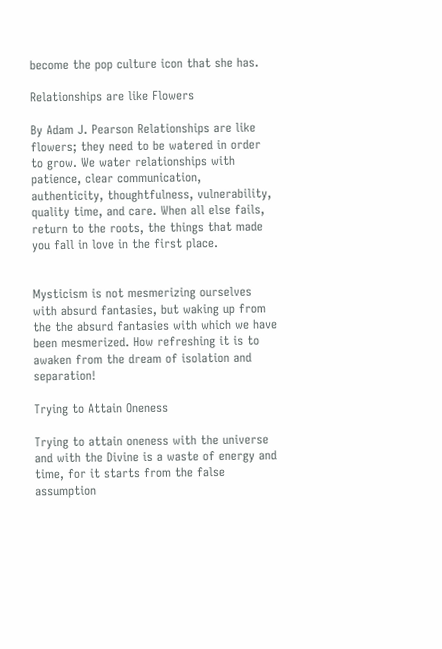become the pop culture icon that she has.

Relationships are like Flowers

By Adam J. Pearson Relationships are like flowers; they need to be watered in order to grow. We water relationships with patience, clear communication, authenticity, thoughtfulness, vulnerability, quality time, and care. When all else fails, return to the roots, the things that made you fall in love in the first place.


Mysticism is not mesmerizing ourselves with absurd fantasies, but waking up from the the absurd fantasies with which we have been mesmerized. How refreshing it is to awaken from the dream of isolation and separation!

Trying to Attain Oneness

Trying to attain oneness with the universe and with the Divine is a waste of energy and time, for it starts from the false assumption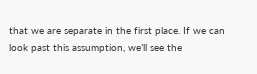that we are separate in the first place. If we can look past this assumption, we’ll see the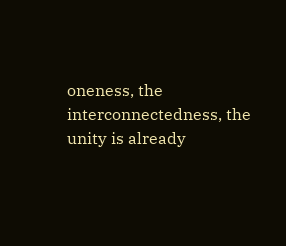oneness, the interconnectedness, the unity is already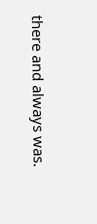there and always was.